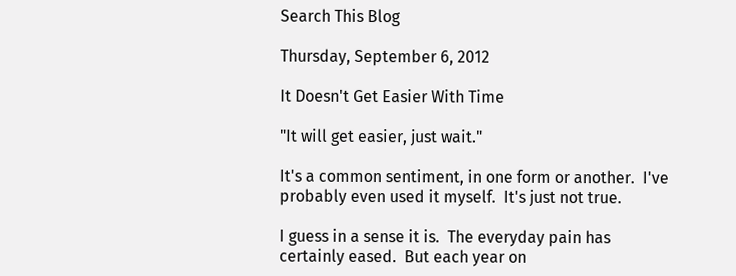Search This Blog

Thursday, September 6, 2012

It Doesn't Get Easier With Time

"It will get easier, just wait."

It's a common sentiment, in one form or another.  I've probably even used it myself.  It's just not true.

I guess in a sense it is.  The everyday pain has certainly eased.  But each year on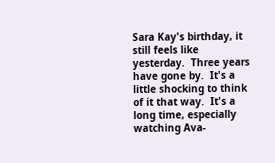Sara Kay's birthday, it still feels like yesterday.  Three years have gone by.  It's a little shocking to think of it that way.  It's a long time, especially watching Ava-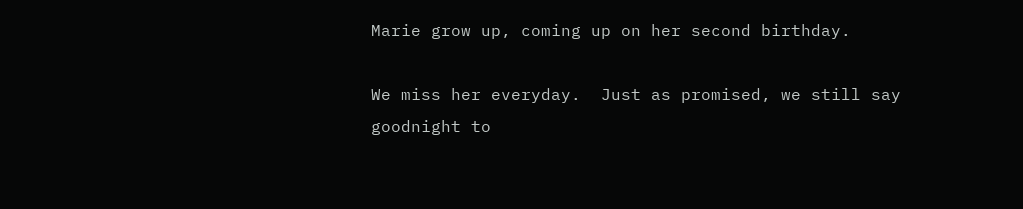Marie grow up, coming up on her second birthday.

We miss her everyday.  Just as promised, we still say goodnight to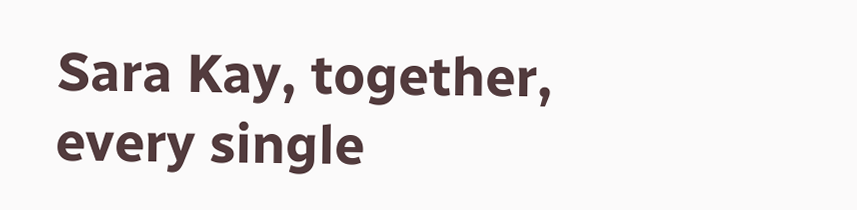Sara Kay, together, every single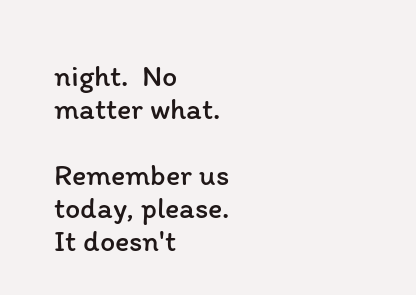night.  No matter what.

Remember us today, please.  It doesn't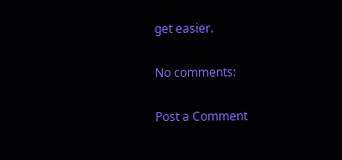get easier.

No comments:

Post a Comment